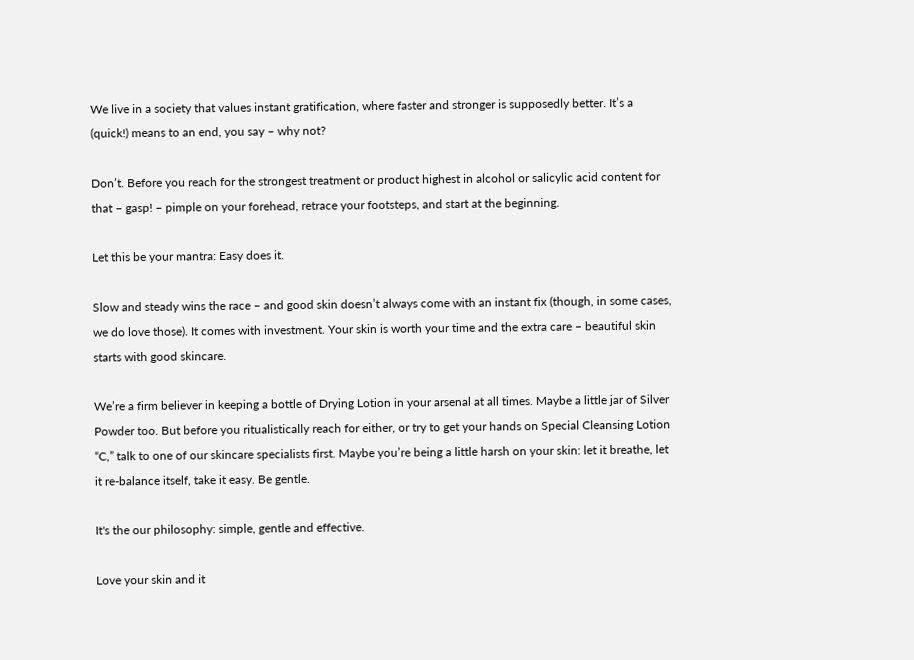We live in a society that values instant gratification, where faster and stronger is supposedly better. It’s a (quick!) means to an end, you say – why not?

Don’t. Before you reach for the strongest treatment or product highest in alcohol or salicylic acid content for that – gasp! – pimple on your forehead, retrace your footsteps, and start at the beginning.

Let this be your mantra: Easy does it.

Slow and steady wins the race – and good skin doesn’t always come with an instant fix (though, in some cases, we do love those). It comes with investment. Your skin is worth your time and the extra care – beautiful skin starts with good skincare.

We’re a firm believer in keeping a bottle of Drying Lotion in your arsenal at all times. Maybe a little jar of Silver Powder too. But before you ritualistically reach for either, or try to get your hands on Special Cleansing Lotion “C,” talk to one of our skincare specialists first. Maybe you’re being a little harsh on your skin: let it breathe, let it re-balance itself, take it easy. Be gentle.

It's the our philosophy: simple, gentle and effective.

Love your skin and it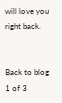will love you right back.


Back to blog
1 of 3